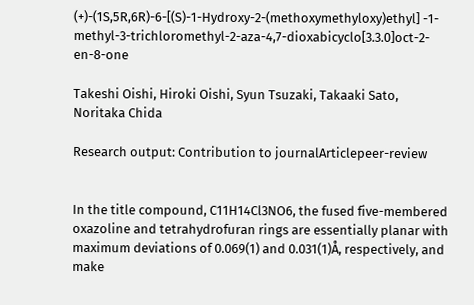(+)-(1S,5R,6R)-6-[(S)-1-Hydroxy-2-(methoxymethyloxy)ethyl] -1-methyl-3-trichloromethyl-2-aza-4,7-dioxabicyclo[3.3.0]oct-2-en-8-one

Takeshi Oishi, Hiroki Oishi, Syun Tsuzaki, Takaaki Sato, Noritaka Chida

Research output: Contribution to journalArticlepeer-review


In the title compound, C11H14Cl3NO6, the fused five-membered oxazoline and tetrahydrofuran rings are essentially planar with maximum deviations of 0.069(1) and 0.031(1)Å, respectively, and make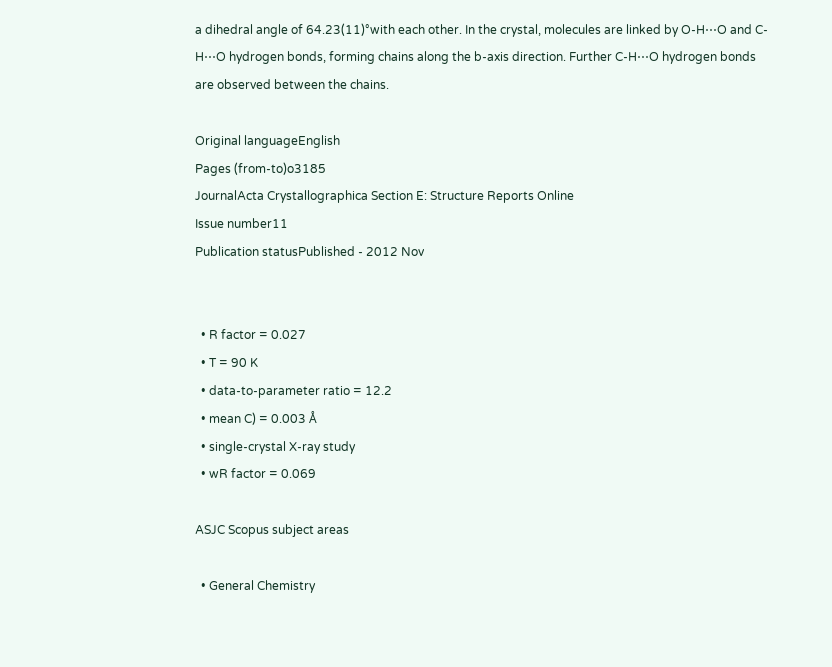a dihedral angle of 64.23(11)°with each other. In the crystal, molecules are linked by O-H⋯O and C-H⋯O hydrogen bonds, forming chains along the b-axis direction. Further C-H⋯O hydrogen bonds are observed between the chains.

Original languageEnglish
Pages (from-to)o3185
JournalActa Crystallographica Section E: Structure Reports Online
Issue number11
Publication statusPublished - 2012 Nov


  • R factor = 0.027
  • T = 90 K
  • data-to-parameter ratio = 12.2
  • mean C) = 0.003 Å
  • single-crystal X-ray study
  • wR factor = 0.069

ASJC Scopus subject areas

  • General Chemistry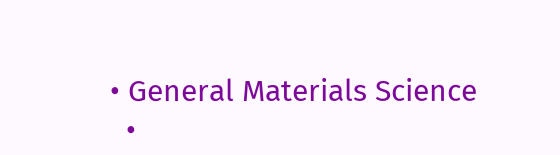• General Materials Science
  •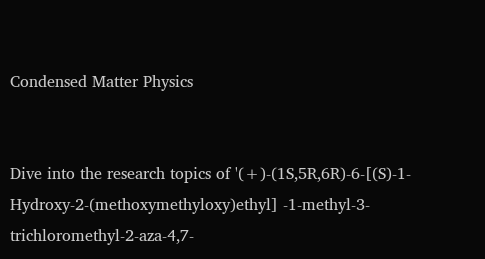Condensed Matter Physics


Dive into the research topics of '(+)-(1S,5R,6R)-6-[(S)-1-Hydroxy-2-(methoxymethyloxy)ethyl] -1-methyl-3-trichloromethyl-2-aza-4,7-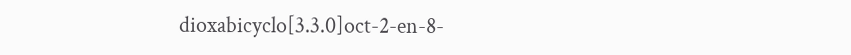dioxabicyclo[3.3.0]oct-2-en-8-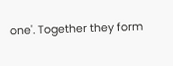one'. Together they form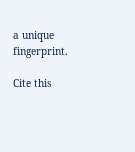a unique fingerprint.

Cite this